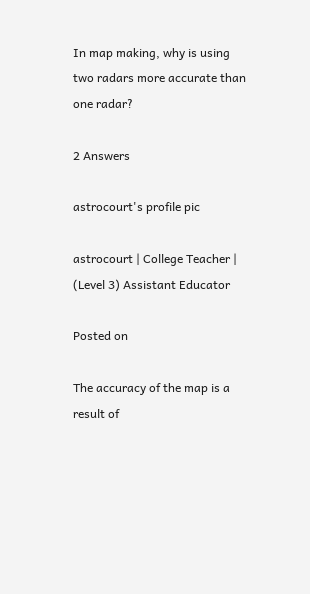In map making, why is using two radars more accurate than one radar?

2 Answers

astrocourt's profile pic

astrocourt | College Teacher | (Level 3) Assistant Educator

Posted on

The accuracy of the map is a result of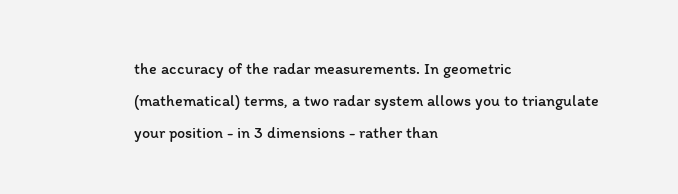the accuracy of the radar measurements. In geometric (mathematical) terms, a two radar system allows you to triangulate your position - in 3 dimensions - rather than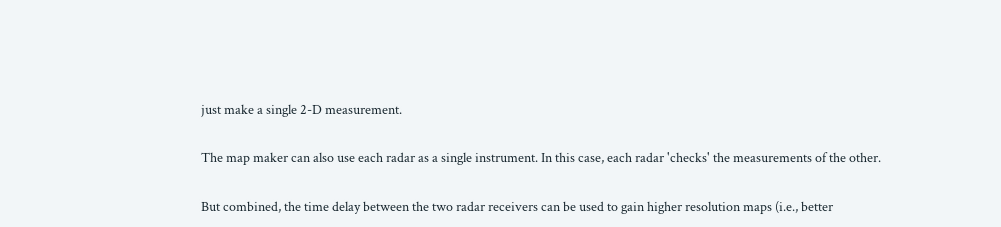just make a single 2-D measurement.

The map maker can also use each radar as a single instrument. In this case, each radar 'checks' the measurements of the other.

But combined, the time delay between the two radar receivers can be used to gain higher resolution maps (i.e., better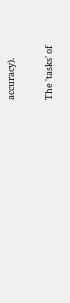accuracy).

The 'tasks' of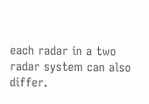each radar in a two radar system can also differ.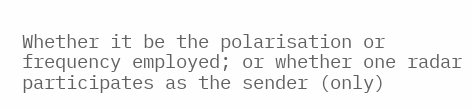Whether it be the polarisation or frequency employed; or whether one radar participates as the sender (only)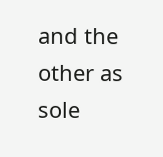and the other as sole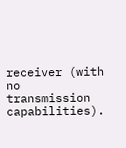receiver (with no transmission capabilities).